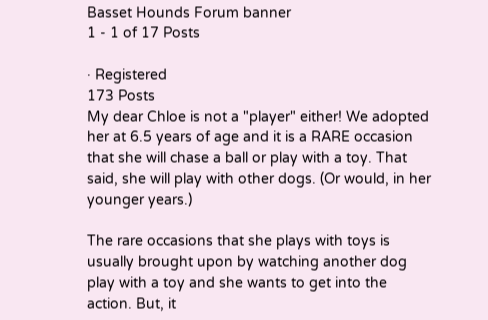Basset Hounds Forum banner
1 - 1 of 17 Posts

· Registered
173 Posts
My dear Chloe is not a "player" either! We adopted her at 6.5 years of age and it is a RARE occasion that she will chase a ball or play with a toy. That said, she will play with other dogs. (Or would, in her younger years.)

The rare occasions that she plays with toys is usually brought upon by watching another dog play with a toy and she wants to get into the action. But, it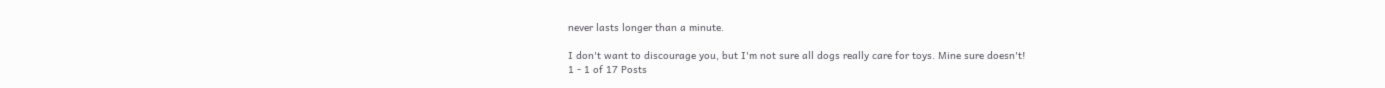never lasts longer than a minute.

I don't want to discourage you, but I'm not sure all dogs really care for toys. Mine sure doesn't!
1 - 1 of 17 Posts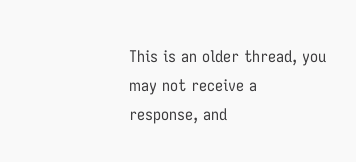This is an older thread, you may not receive a response, and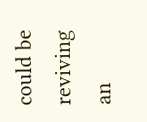could be reviving an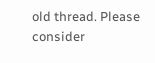old thread. Please consider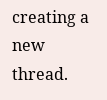creating a new thread.